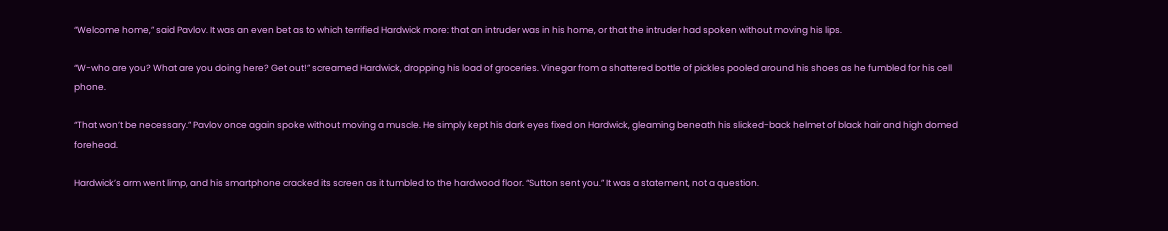“Welcome home,” said Pavlov. It was an even bet as to which terrified Hardwick more: that an intruder was in his home, or that the intruder had spoken without moving his lips.

“W-who are you? What are you doing here? Get out!” screamed Hardwick, dropping his load of groceries. Vinegar from a shattered bottle of pickles pooled around his shoes as he fumbled for his cell phone.

“That won’t be necessary.” Pavlov once again spoke without moving a muscle. He simply kept his dark eyes fixed on Hardwick, gleaming beneath his slicked-back helmet of black hair and high domed forehead.

Hardwick’s arm went limp, and his smartphone cracked its screen as it tumbled to the hardwood floor. “Sutton sent you.” It was a statement, not a question.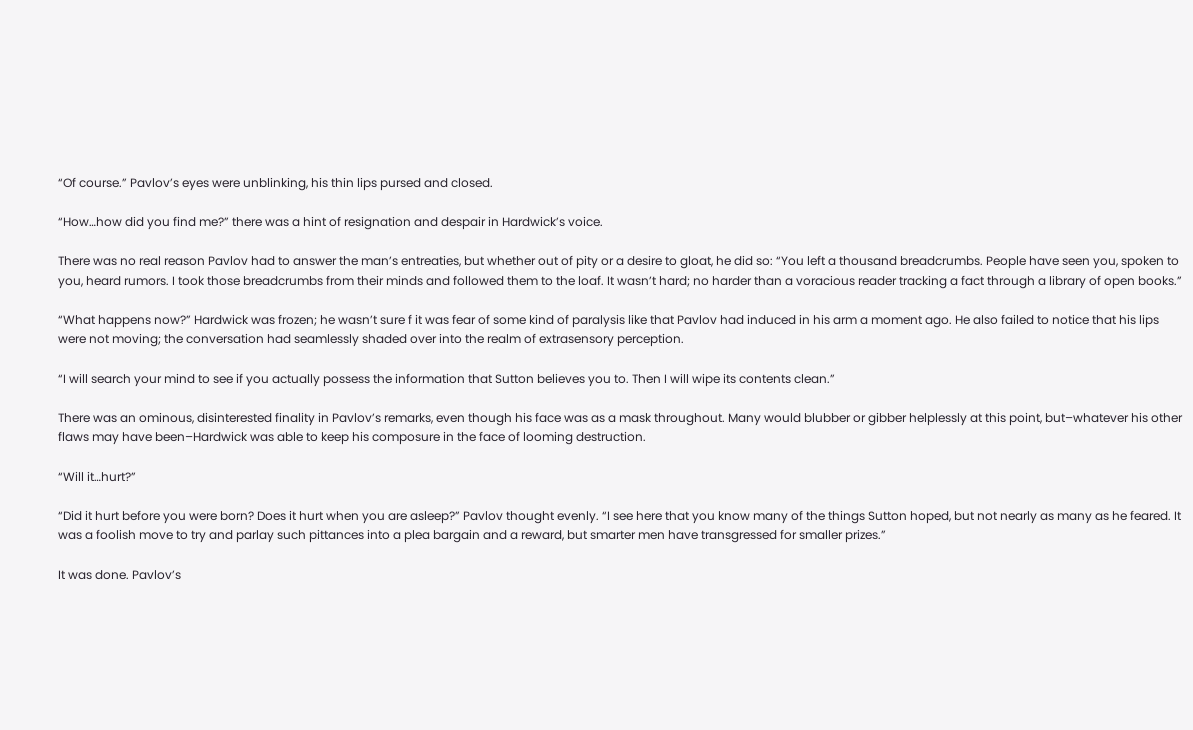“Of course.” Pavlov’s eyes were unblinking, his thin lips pursed and closed.

“How…how did you find me?” there was a hint of resignation and despair in Hardwick’s voice.

There was no real reason Pavlov had to answer the man’s entreaties, but whether out of pity or a desire to gloat, he did so: “You left a thousand breadcrumbs. People have seen you, spoken to you, heard rumors. I took those breadcrumbs from their minds and followed them to the loaf. It wasn’t hard; no harder than a voracious reader tracking a fact through a library of open books.”

“What happens now?” Hardwick was frozen; he wasn’t sure f it was fear of some kind of paralysis like that Pavlov had induced in his arm a moment ago. He also failed to notice that his lips were not moving; the conversation had seamlessly shaded over into the realm of extrasensory perception.

“I will search your mind to see if you actually possess the information that Sutton believes you to. Then I will wipe its contents clean.”

There was an ominous, disinterested finality in Pavlov’s remarks, even though his face was as a mask throughout. Many would blubber or gibber helplessly at this point, but–whatever his other flaws may have been–Hardwick was able to keep his composure in the face of looming destruction.

“Will it…hurt?”

“Did it hurt before you were born? Does it hurt when you are asleep?” Pavlov thought evenly. “I see here that you know many of the things Sutton hoped, but not nearly as many as he feared. It was a foolish move to try and parlay such pittances into a plea bargain and a reward, but smarter men have transgressed for smaller prizes.”

It was done. Pavlov’s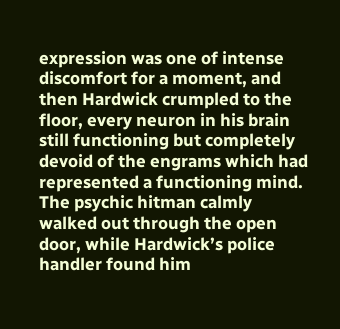expression was one of intense discomfort for a moment, and then Hardwick crumpled to the floor, every neuron in his brain still functioning but completely devoid of the engrams which had represented a functioning mind. The psychic hitman calmly walked out through the open door, while Hardwick’s police handler found him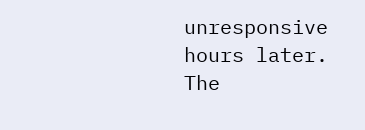unresponsive hours later. The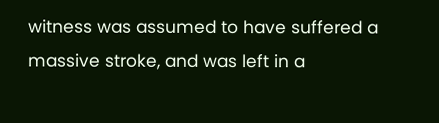witness was assumed to have suffered a massive stroke, and was left in a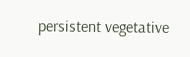persistent vegetative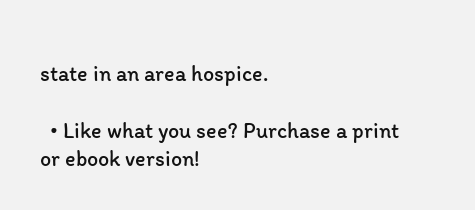state in an area hospice.

  • Like what you see? Purchase a print or ebook version!